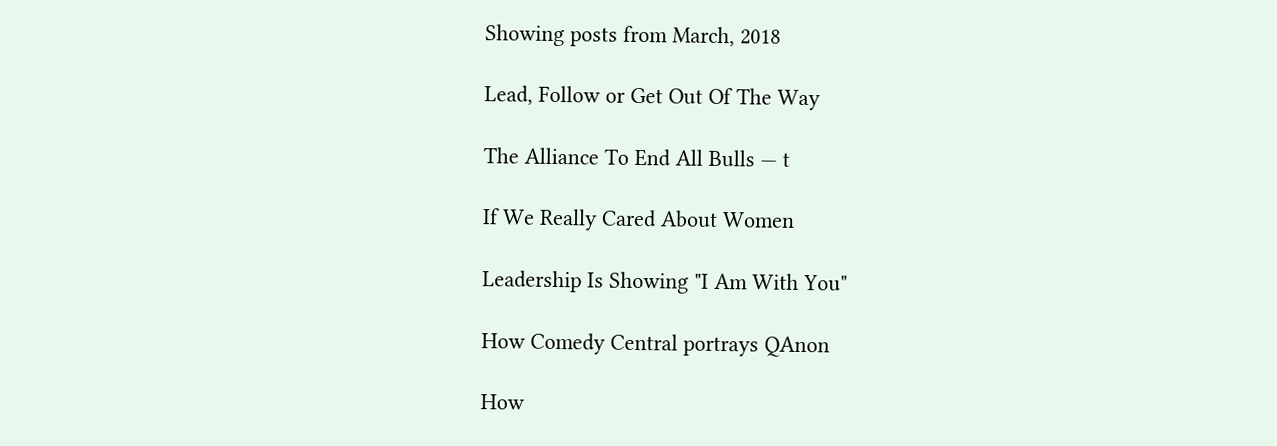Showing posts from March, 2018

Lead, Follow or Get Out Of The Way

The Alliance To End All Bulls — t

If We Really Cared About Women

Leadership Is Showing "I Am With You"

How Comedy Central portrays QAnon

How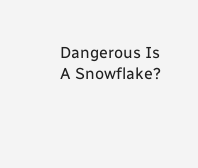Dangerous Is A Snowflake?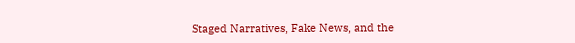Staged Narratives, Fake News, and the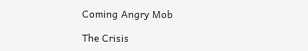Coming Angry Mob

The Crisis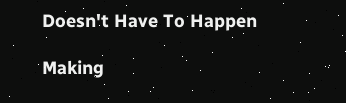Doesn't Have To Happen

Making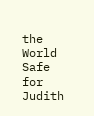the World Safe for Judith